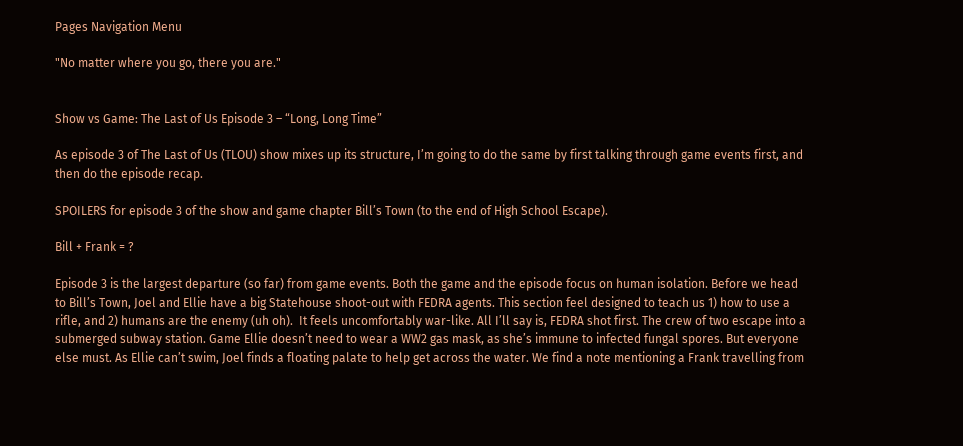Pages Navigation Menu

"No matter where you go, there you are."


Show vs Game: The Last of Us Episode 3 – “Long, Long Time”

As episode 3 of The Last of Us (TLOU) show mixes up its structure, I’m going to do the same by first talking through game events first, and then do the episode recap.

SPOILERS for episode 3 of the show and game chapter Bill’s Town (to the end of High School Escape).

Bill + Frank = ?

Episode 3 is the largest departure (so far) from game events. Both the game and the episode focus on human isolation. Before we head to Bill’s Town, Joel and Ellie have a big Statehouse shoot-out with FEDRA agents. This section feel designed to teach us 1) how to use a rifle, and 2) humans are the enemy (uh oh).  It feels uncomfortably war-like. All I’ll say is, FEDRA shot first. The crew of two escape into a submerged subway station. Game Ellie doesn’t need to wear a WW2 gas mask, as she’s immune to infected fungal spores. But everyone else must. As Ellie can’t swim, Joel finds a floating palate to help get across the water. We find a note mentioning a Frank travelling from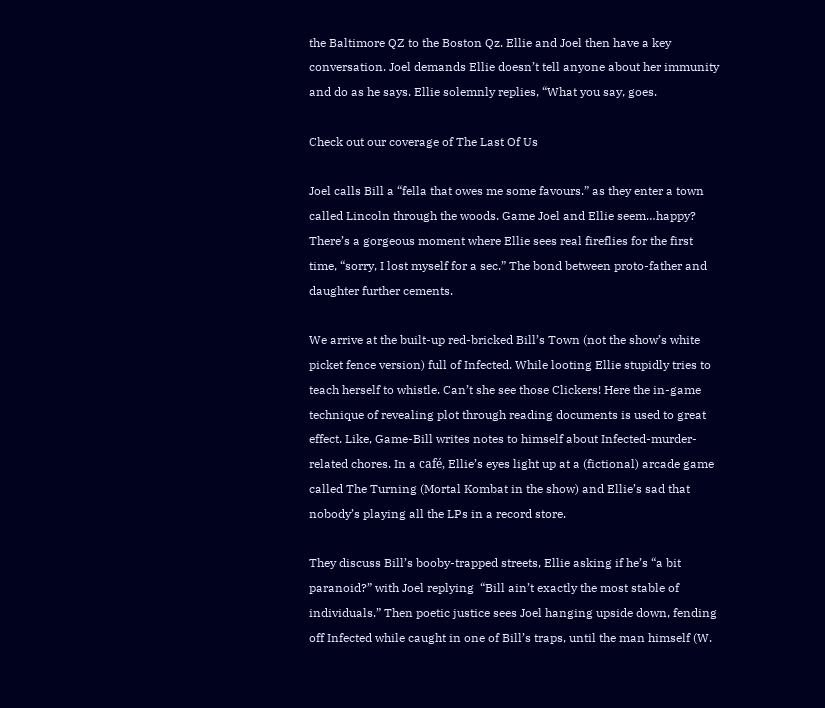the Baltimore QZ to the Boston Qz. Ellie and Joel then have a key conversation. Joel demands Ellie doesn’t tell anyone about her immunity and do as he says. Ellie solemnly replies, “What you say, goes.

Check out our coverage of The Last Of Us

Joel calls Bill a “fella that owes me some favours.” as they enter a town called Lincoln through the woods. Game Joel and Ellie seem…happy? There’s a gorgeous moment where Ellie sees real fireflies for the first time, “sorry, I lost myself for a sec.” The bond between proto-father and daughter further cements.

We arrive at the built-up red-bricked Bill’s Town (not the show’s white picket fence version) full of Infected. While looting Ellie stupidly tries to teach herself to whistle. Can’t she see those Clickers! Here the in-game technique of revealing plot through reading documents is used to great effect. Like, Game-Bill writes notes to himself about Infected-murder-related chores. In a café, Ellie’s eyes light up at a (fictional) arcade game called The Turning (Mortal Kombat in the show) and Ellie’s sad that nobody’s playing all the LPs in a record store.

They discuss Bill’s booby-trapped streets, Ellie asking if he’s “a bit paranoid?” with Joel replying  “Bill ain’t exactly the most stable of individuals.” Then poetic justice sees Joel hanging upside down, fending off Infected while caught in one of Bill’s traps, until the man himself (W.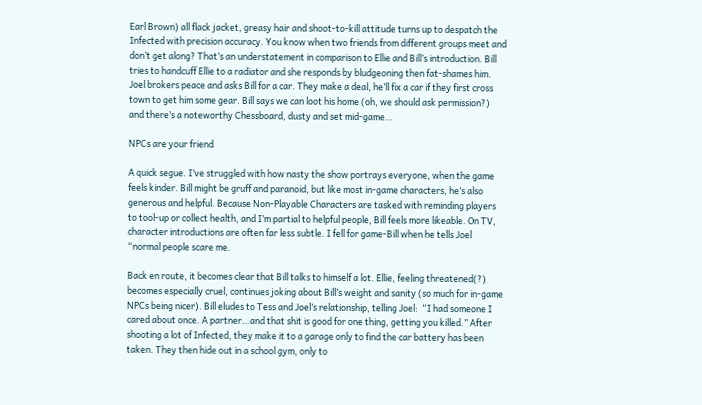Earl Brown) all flack jacket, greasy hair and shoot-to-kill attitude turns up to despatch the Infected with precision accuracy. You know when two friends from different groups meet and don’t get along? That’s an understatement in comparison to Ellie and Bill’s introduction. Bill tries to handcuff Ellie to a radiator and she responds by bludgeoning then fat-shames him. Joel brokers peace and asks Bill for a car. They make a deal, he’ll fix a car if they first cross town to get him some gear. Bill says we can loot his home (oh, we should ask permission?) and there’s a noteworthy Chessboard, dusty and set mid-game…

NPCs are your friend

A quick segue. I’ve struggled with how nasty the show portrays everyone, when the game feels kinder. Bill might be gruff and paranoid, but like most in-game characters, he’s also generous and helpful. Because Non-Playable Characters are tasked with reminding players to tool-up or collect health, and I’m partial to helpful people, Bill feels more likeable. On TV, character introductions are often far less subtle. I fell for game-Bill when he tells Joel “normal people scare me.

Back en route, it becomes clear that Bill talks to himself a lot. Ellie, feeling threatened(?) becomes especially cruel, continues joking about Bill’s weight and sanity (so much for in-game NPCs being nicer). Bill eludes to Tess and Joel’s relationship, telling Joel:  “I had someone I cared about once. A partner…and that shit is good for one thing, getting you killed.” After shooting a lot of Infected, they make it to a garage only to find the car battery has been taken. They then hide out in a school gym, only to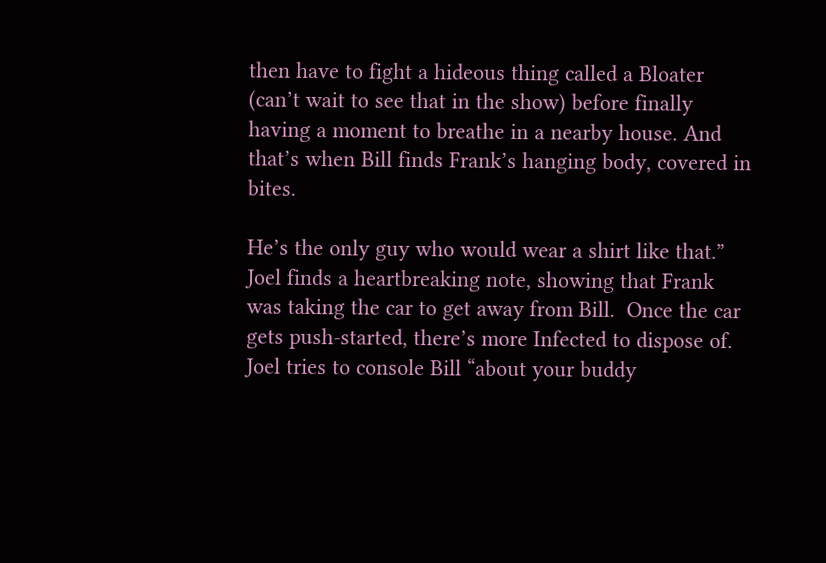then have to fight a hideous thing called a Bloater (can’t wait to see that in the show) before finally having a moment to breathe in a nearby house. And that’s when Bill finds Frank’s hanging body, covered in bites.

He’s the only guy who would wear a shirt like that.” Joel finds a heartbreaking note, showing that Frank was taking the car to get away from Bill.  Once the car gets push-started, there’s more Infected to dispose of. Joel tries to console Bill “about your buddy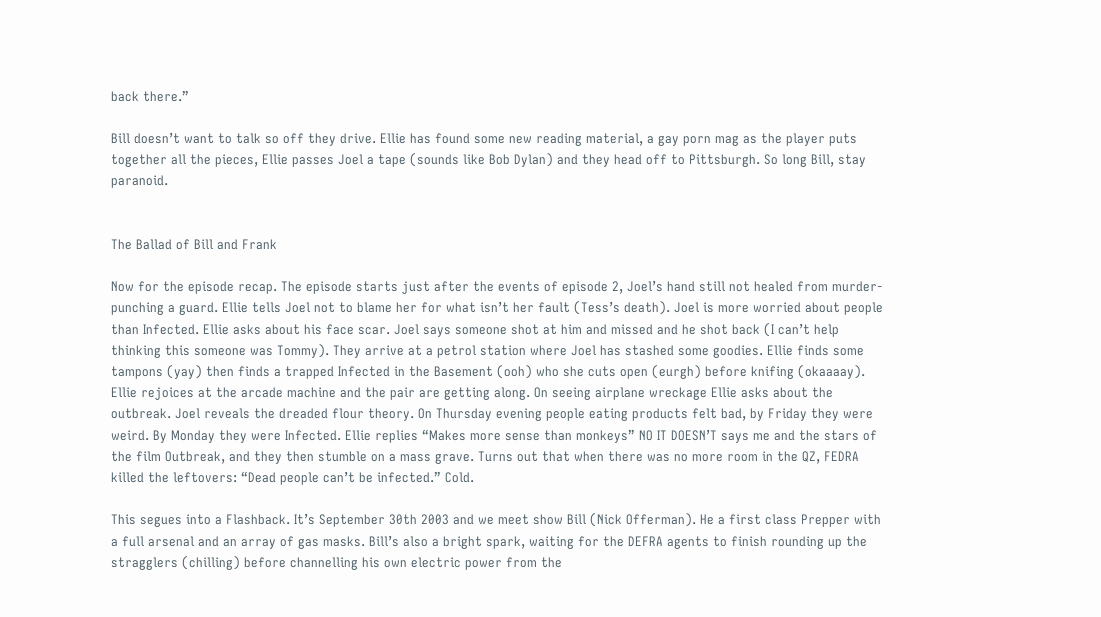back there.”

Bill doesn’t want to talk so off they drive. Ellie has found some new reading material, a gay porn mag as the player puts together all the pieces, Ellie passes Joel a tape (sounds like Bob Dylan) and they head off to Pittsburgh. So long Bill, stay paranoid.


The Ballad of Bill and Frank

Now for the episode recap. The episode starts just after the events of episode 2, Joel’s hand still not healed from murder-punching a guard. Ellie tells Joel not to blame her for what isn’t her fault (Tess’s death). Joel is more worried about people than Infected. Ellie asks about his face scar. Joel says someone shot at him and missed and he shot back (I can’t help thinking this someone was Tommy). They arrive at a petrol station where Joel has stashed some goodies. Ellie finds some tampons (yay) then finds a trapped Infected in the Basement (ooh) who she cuts open (eurgh) before knifing (okaaaay). Ellie rejoices at the arcade machine and the pair are getting along. On seeing airplane wreckage Ellie asks about the outbreak. Joel reveals the dreaded flour theory. On Thursday evening people eating products felt bad, by Friday they were weird. By Monday they were Infected. Ellie replies “Makes more sense than monkeys” NO IT DOESN’T says me and the stars of the film Outbreak, and they then stumble on a mass grave. Turns out that when there was no more room in the QZ, FEDRA killed the leftovers: “Dead people can’t be infected.” Cold.

This segues into a Flashback. It’s September 30th 2003 and we meet show Bill (Nick Offerman). He a first class Prepper with a full arsenal and an array of gas masks. Bill’s also a bright spark, waiting for the DEFRA agents to finish rounding up the stragglers (chilling) before channelling his own electric power from the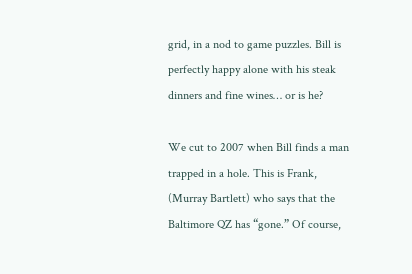grid, in a nod to game puzzles. Bill is perfectly happy alone with his steak dinners and fine wines… or is he?

We cut to 2007 when Bill finds a man trapped in a hole. This is Frank, (Murray Bartlett) who says that the Baltimore QZ has “gone.” Of course,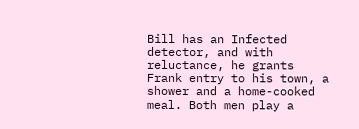Bill has an Infected detector, and with reluctance, he grants Frank entry to his town, a shower and a home-cooked meal. Both men play a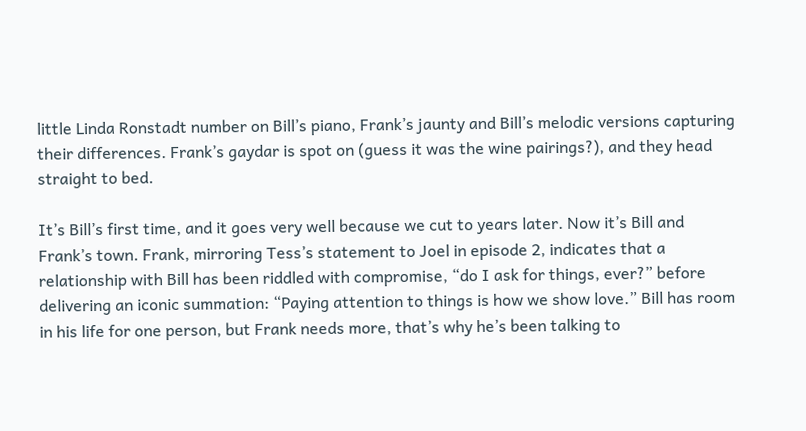little Linda Ronstadt number on Bill’s piano, Frank’s jaunty and Bill’s melodic versions capturing their differences. Frank’s gaydar is spot on (guess it was the wine pairings?), and they head straight to bed.

It’s Bill’s first time, and it goes very well because we cut to years later. Now it’s Bill and Frank’s town. Frank, mirroring Tess’s statement to Joel in episode 2, indicates that a relationship with Bill has been riddled with compromise, “do I ask for things, ever?” before delivering an iconic summation: “Paying attention to things is how we show love.” Bill has room in his life for one person, but Frank needs more, that’s why he’s been talking to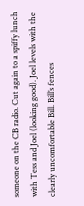someone on the CB radio. Cut again to a spiffy lunch with Tess and Joel (looking good). Joel levels with the clearly uncomfortable Bill. Bill’s fences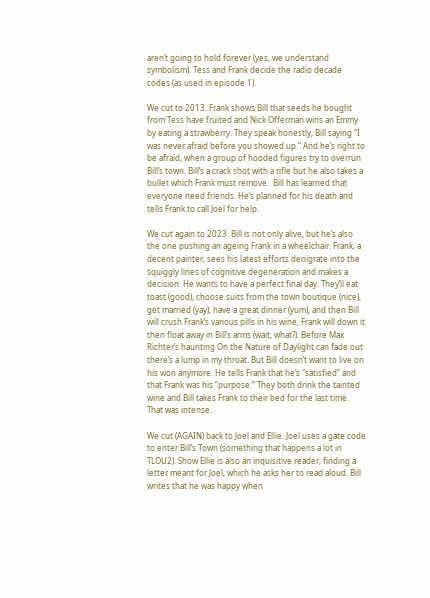aren’t going to hold forever (yes, we understand symbolism). Tess and Frank decide the radio decade codes (as used in episode 1).

We cut to 2013. Frank shows Bill that seeds he bought from Tess have fruited and Nick Offerman wins an Emmy by eating a strawberry. They speak honestly, Bill saying “I was never afraid before you showed up.” And he’s right to be afraid, when a group of hooded figures try to overrun Bill’s town. Bill’s a crack shot with a rifle but he also takes a bullet which Frank must remove.  Bill has learned that everyone need friends. He’s planned for his death and tells Frank to call Joel for help.

We cut again to 2023. Bill is not only alive, but he’s also the one pushing an ageing Frank in a wheelchair. Frank, a decent painter, sees his latest efforts denigrate into the squiggly lines of cognitive degeneration and makes a decision. He wants to have a perfect final day. They’ll eat toast (good), choose suits from the town boutique (nice), get married (yay), have a great dinner (yum), and then Bill will crush Frank’s various pills in his wine, Frank will down it then float away in Bill’s arms (wait, what?). Before Max Richter’s haunting On the Nature of Daylight can fade out there’s a lump in my throat. But Bill doesn’t want to live on his won anymore. He tells Frank that he’s “satisfied” and that Frank was his “purpose.” They both drink the tainted wine and Bill takes Frank to their bed for the last time. That was intense.

We cut (AGAIN) back to Joel and Ellie. Joel uses a gate code to enter Bill’s Town (something that happens a lot in TLOU2). Show Ellie is also an inquisitive reader, finding a letter meant for Joel, which he asks her to read aloud. Bill writes that he was happy when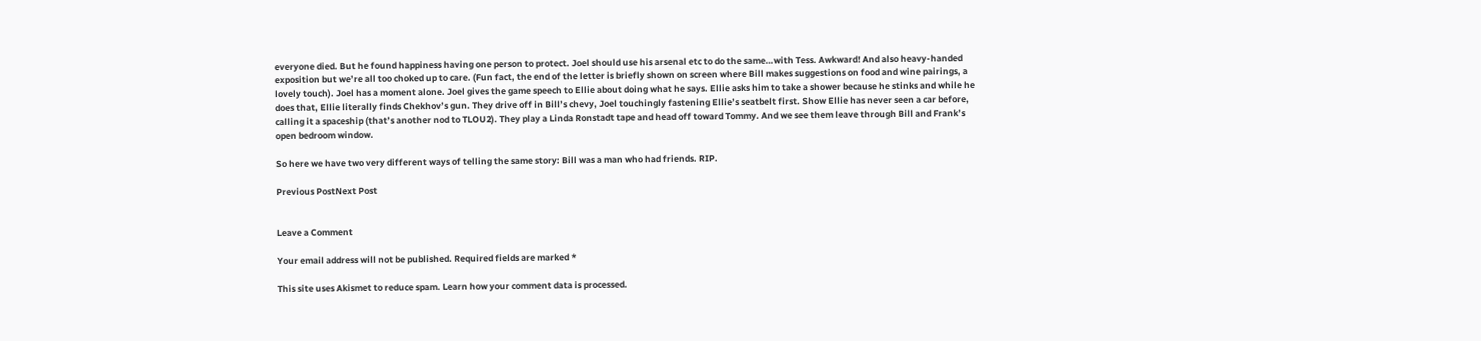everyone died. But he found happiness having one person to protect. Joel should use his arsenal etc to do the same…with Tess. Awkward! And also heavy-handed exposition but we’re all too choked up to care. (Fun fact, the end of the letter is briefly shown on screen where Bill makes suggestions on food and wine pairings, a lovely touch). Joel has a moment alone. Joel gives the game speech to Ellie about doing what he says. Ellie asks him to take a shower because he stinks and while he does that, Ellie literally finds Chekhov’s gun. They drive off in Bill’s chevy, Joel touchingly fastening Ellie’s seatbelt first. Show Ellie has never seen a car before, calling it a spaceship (that’s another nod to TLOU2). They play a Linda Ronstadt tape and head off toward Tommy. And we see them leave through Bill and Frank’s open bedroom window.

So here we have two very different ways of telling the same story: Bill was a man who had friends. RIP.

Previous PostNext Post


Leave a Comment

Your email address will not be published. Required fields are marked *

This site uses Akismet to reduce spam. Learn how your comment data is processed.